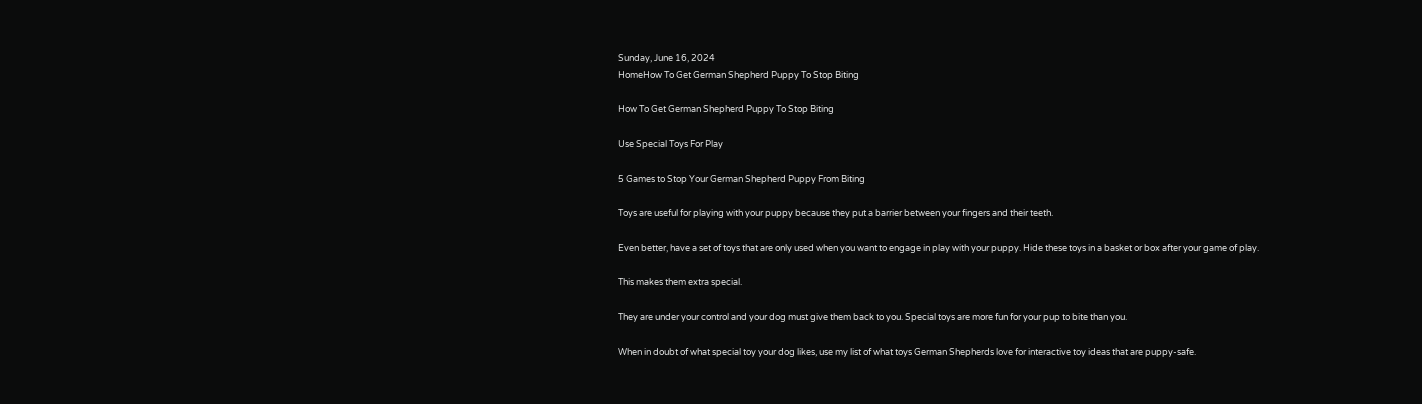Sunday, June 16, 2024
HomeHow To Get German Shepherd Puppy To Stop Biting

How To Get German Shepherd Puppy To Stop Biting

Use Special Toys For Play

5 Games to Stop Your German Shepherd Puppy From Biting

Toys are useful for playing with your puppy because they put a barrier between your fingers and their teeth.

Even better, have a set of toys that are only used when you want to engage in play with your puppy. Hide these toys in a basket or box after your game of play.

This makes them extra special.

They are under your control and your dog must give them back to you. Special toys are more fun for your pup to bite than you.

When in doubt of what special toy your dog likes, use my list of what toys German Shepherds love for interactive toy ideas that are puppy-safe.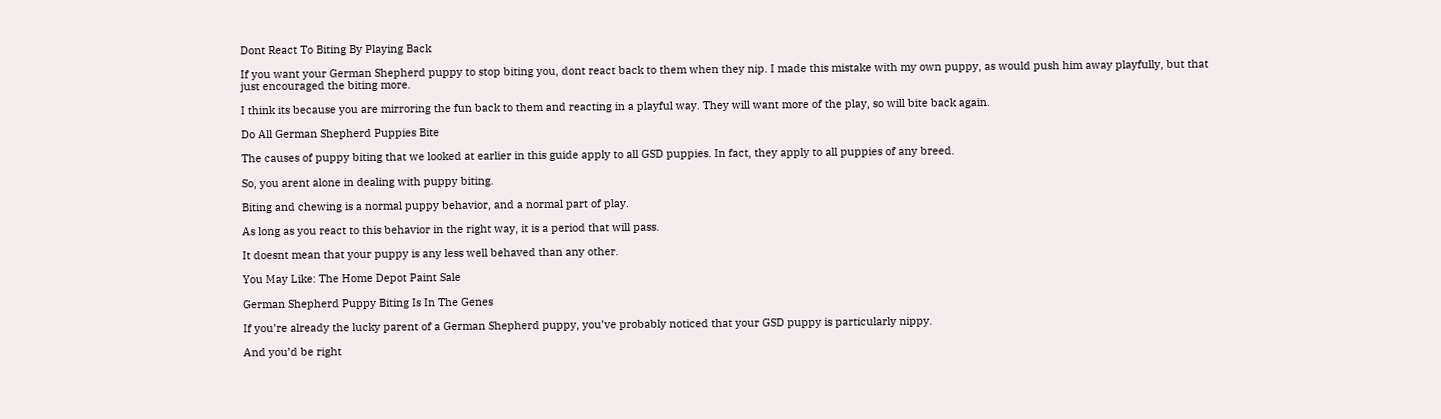Dont React To Biting By Playing Back

If you want your German Shepherd puppy to stop biting you, dont react back to them when they nip. I made this mistake with my own puppy, as would push him away playfully, but that just encouraged the biting more.

I think its because you are mirroring the fun back to them and reacting in a playful way. They will want more of the play, so will bite back again.

Do All German Shepherd Puppies Bite

The causes of puppy biting that we looked at earlier in this guide apply to all GSD puppies. In fact, they apply to all puppies of any breed.

So, you arent alone in dealing with puppy biting.

Biting and chewing is a normal puppy behavior, and a normal part of play.

As long as you react to this behavior in the right way, it is a period that will pass.

It doesnt mean that your puppy is any less well behaved than any other.

You May Like: The Home Depot Paint Sale

German Shepherd Puppy Biting Is In The Genes

If you’re already the lucky parent of a German Shepherd puppy, you’ve probably noticed that your GSD puppy is particularly nippy.

And you’d be right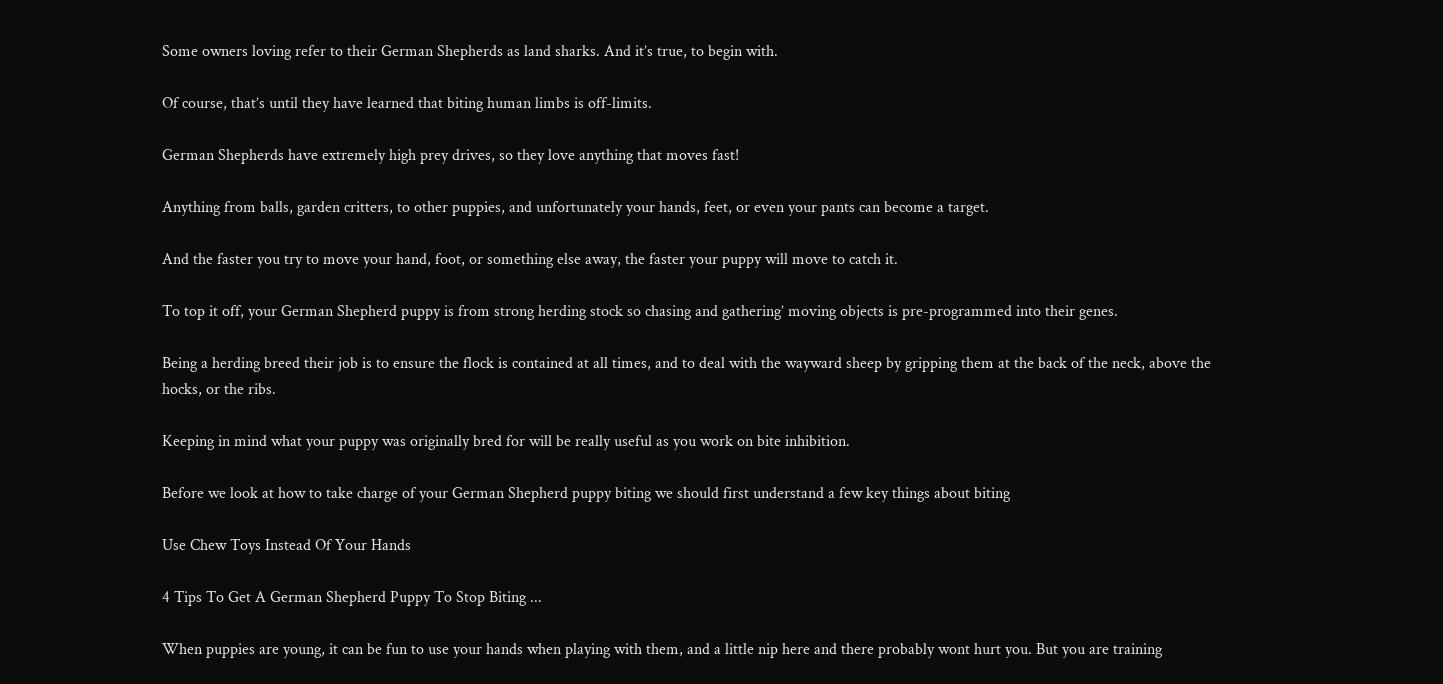Some owners loving refer to their German Shepherds as land sharks. And it’s true, to begin with.

Of course, that’s until they have learned that biting human limbs is off-limits.

German Shepherds have extremely high prey drives, so they love anything that moves fast!

Anything from balls, garden critters, to other puppies, and unfortunately your hands, feet, or even your pants can become a target.

And the faster you try to move your hand, foot, or something else away, the faster your puppy will move to catch it.

To top it off, your German Shepherd puppy is from strong herding stock so chasing and gathering’ moving objects is pre-programmed into their genes.

Being a herding breed their job is to ensure the flock is contained at all times, and to deal with the wayward sheep by gripping them at the back of the neck, above the hocks, or the ribs.

Keeping in mind what your puppy was originally bred for will be really useful as you work on bite inhibition.

Before we look at how to take charge of your German Shepherd puppy biting we should first understand a few key things about biting

Use Chew Toys Instead Of Your Hands

4 Tips To Get A German Shepherd Puppy To Stop Biting ...

When puppies are young, it can be fun to use your hands when playing with them, and a little nip here and there probably wont hurt you. But you are training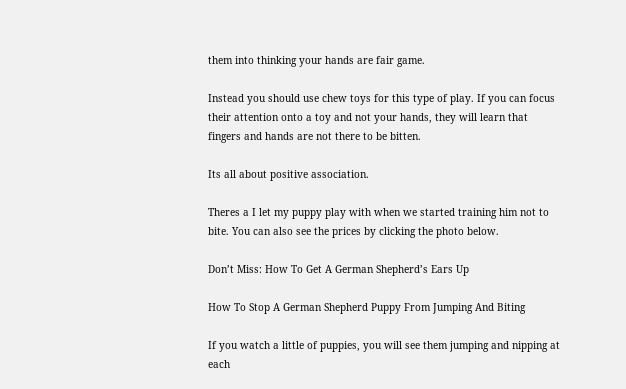them into thinking your hands are fair game.

Instead you should use chew toys for this type of play. If you can focus their attention onto a toy and not your hands, they will learn that fingers and hands are not there to be bitten.

Its all about positive association.

Theres a I let my puppy play with when we started training him not to bite. You can also see the prices by clicking the photo below.

Don’t Miss: How To Get A German Shepherd’s Ears Up

How To Stop A German Shepherd Puppy From Jumping And Biting

If you watch a little of puppies, you will see them jumping and nipping at each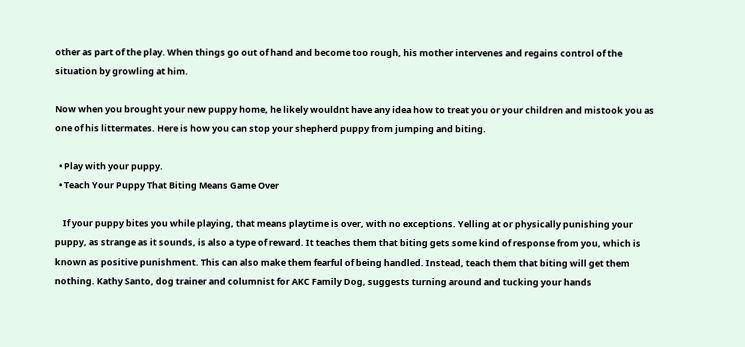other as part of the play. When things go out of hand and become too rough, his mother intervenes and regains control of the situation by growling at him.

Now when you brought your new puppy home, he likely wouldnt have any idea how to treat you or your children and mistook you as one of his littermates. Here is how you can stop your shepherd puppy from jumping and biting.

  • Play with your puppy.
  • Teach Your Puppy That Biting Means Game Over

    If your puppy bites you while playing, that means playtime is over, with no exceptions. Yelling at or physically punishing your puppy, as strange as it sounds, is also a type of reward. It teaches them that biting gets some kind of response from you, which is known as positive punishment. This can also make them fearful of being handled. Instead, teach them that biting will get them nothing. Kathy Santo, dog trainer and columnist for AKC Family Dog, suggests turning around and tucking your hands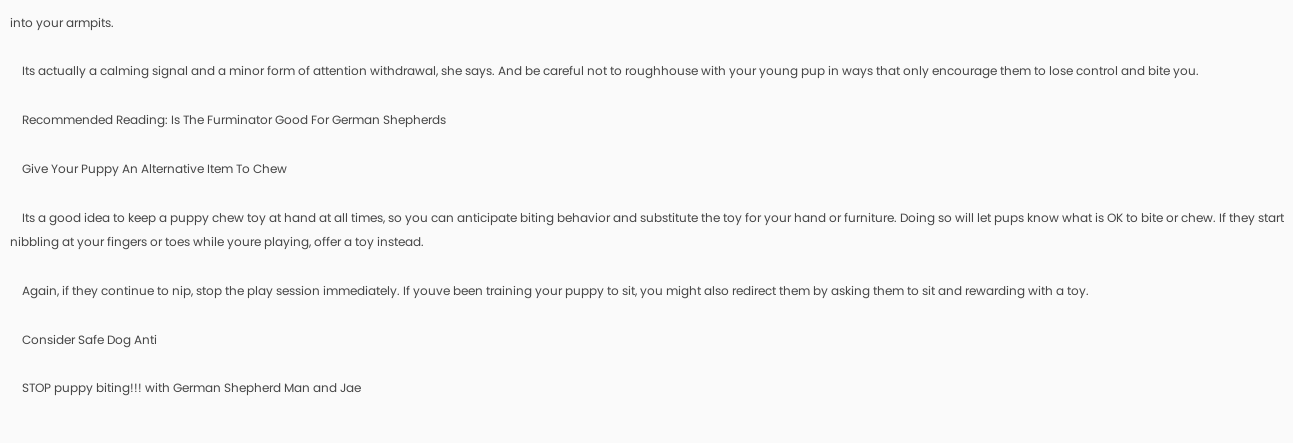into your armpits.

    Its actually a calming signal and a minor form of attention withdrawal, she says. And be careful not to roughhouse with your young pup in ways that only encourage them to lose control and bite you.

    Recommended Reading: Is The Furminator Good For German Shepherds

    Give Your Puppy An Alternative Item To Chew

    Its a good idea to keep a puppy chew toy at hand at all times, so you can anticipate biting behavior and substitute the toy for your hand or furniture. Doing so will let pups know what is OK to bite or chew. If they start nibbling at your fingers or toes while youre playing, offer a toy instead.

    Again, if they continue to nip, stop the play session immediately. If youve been training your puppy to sit, you might also redirect them by asking them to sit and rewarding with a toy.

    Consider Safe Dog Anti

    STOP puppy biting!!! with German Shepherd Man and Jae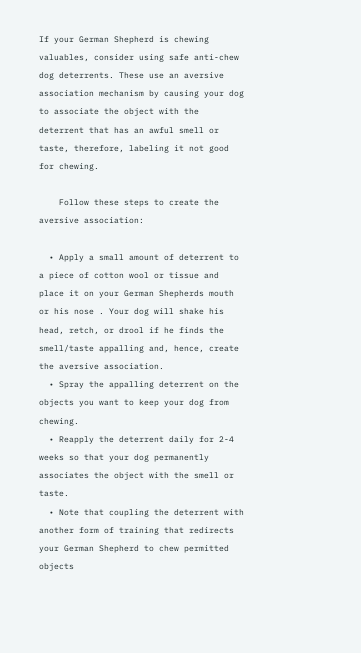If your German Shepherd is chewing valuables, consider using safe anti-chew dog deterrents. These use an aversive association mechanism by causing your dog to associate the object with the deterrent that has an awful smell or taste, therefore, labeling it not good for chewing.

    Follow these steps to create the aversive association:

  • Apply a small amount of deterrent to a piece of cotton wool or tissue and place it on your German Shepherds mouth or his nose . Your dog will shake his head, retch, or drool if he finds the smell/taste appalling and, hence, create the aversive association.
  • Spray the appalling deterrent on the objects you want to keep your dog from chewing.
  • Reapply the deterrent daily for 2-4 weeks so that your dog permanently associates the object with the smell or taste.
  • Note that coupling the deterrent with another form of training that redirects your German Shepherd to chew permitted objects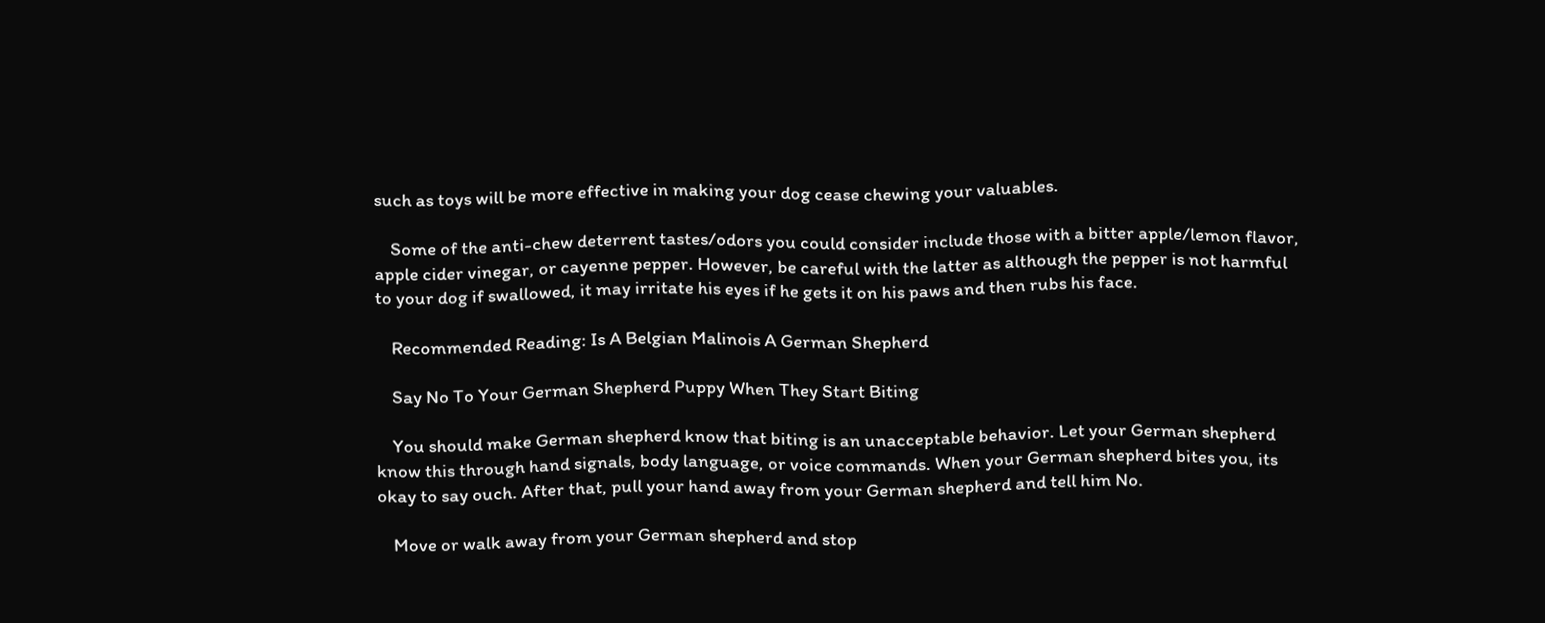such as toys will be more effective in making your dog cease chewing your valuables.

    Some of the anti-chew deterrent tastes/odors you could consider include those with a bitter apple/lemon flavor, apple cider vinegar, or cayenne pepper. However, be careful with the latter as although the pepper is not harmful to your dog if swallowed, it may irritate his eyes if he gets it on his paws and then rubs his face.

    Recommended Reading: Is A Belgian Malinois A German Shepherd

    Say No To Your German Shepherd Puppy When They Start Biting

    You should make German shepherd know that biting is an unacceptable behavior. Let your German shepherd know this through hand signals, body language, or voice commands. When your German shepherd bites you, its okay to say ouch. After that, pull your hand away from your German shepherd and tell him No.

    Move or walk away from your German shepherd and stop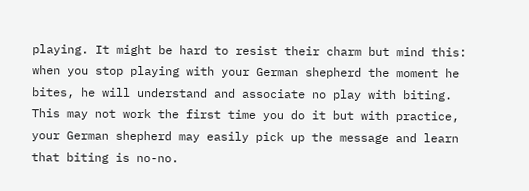playing. It might be hard to resist their charm but mind this: when you stop playing with your German shepherd the moment he bites, he will understand and associate no play with biting. This may not work the first time you do it but with practice, your German shepherd may easily pick up the message and learn that biting is no-no.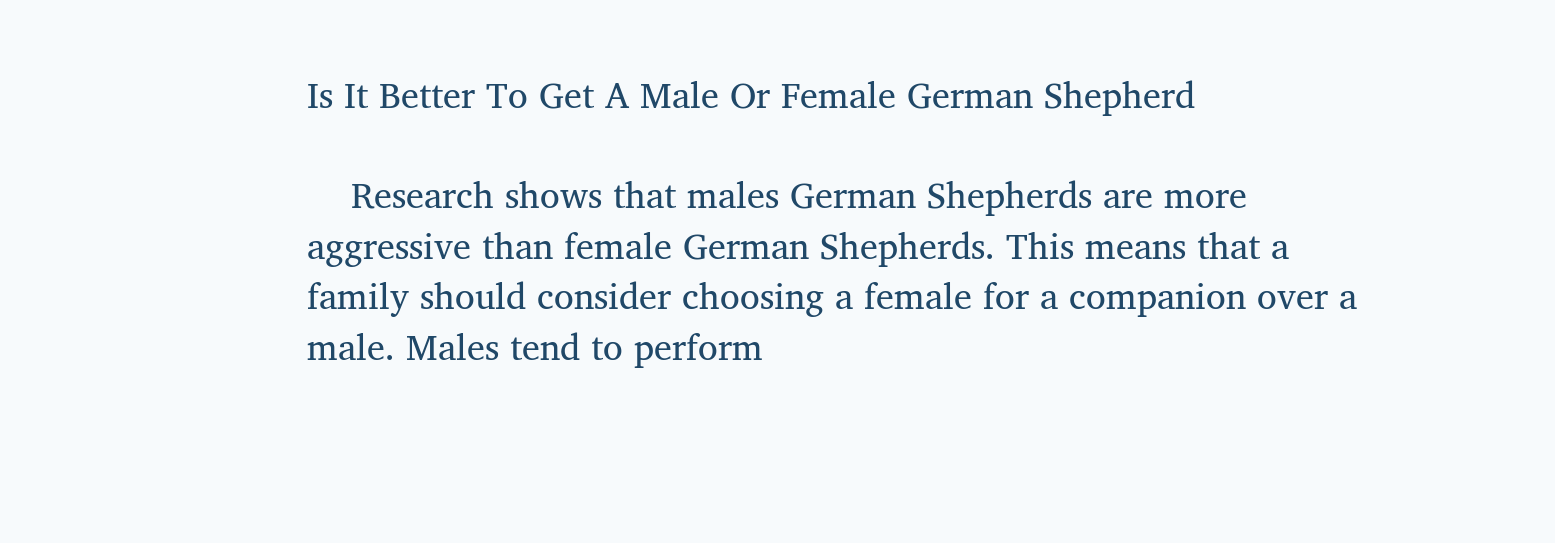Is It Better To Get A Male Or Female German Shepherd

    Research shows that males German Shepherds are more aggressive than female German Shepherds. This means that a family should consider choosing a female for a companion over a male. Males tend to perform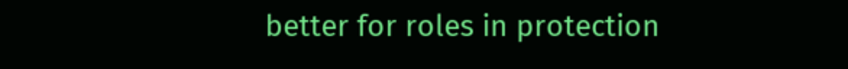better for roles in protection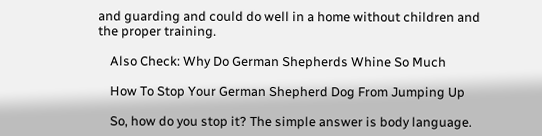and guarding and could do well in a home without children and the proper training.

    Also Check: Why Do German Shepherds Whine So Much

    How To Stop Your German Shepherd Dog From Jumping Up

    So, how do you stop it? The simple answer is body language.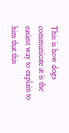This is how dogs communicate at is the easiest way to explain to him that this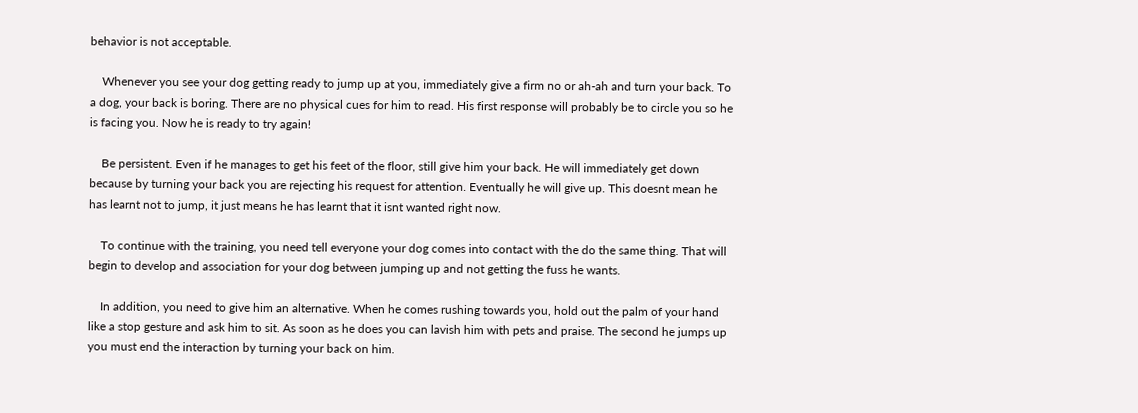behavior is not acceptable.

    Whenever you see your dog getting ready to jump up at you, immediately give a firm no or ah-ah and turn your back. To a dog, your back is boring. There are no physical cues for him to read. His first response will probably be to circle you so he is facing you. Now he is ready to try again!

    Be persistent. Even if he manages to get his feet of the floor, still give him your back. He will immediately get down because by turning your back you are rejecting his request for attention. Eventually he will give up. This doesnt mean he has learnt not to jump, it just means he has learnt that it isnt wanted right now.

    To continue with the training, you need tell everyone your dog comes into contact with the do the same thing. That will begin to develop and association for your dog between jumping up and not getting the fuss he wants.

    In addition, you need to give him an alternative. When he comes rushing towards you, hold out the palm of your hand like a stop gesture and ask him to sit. As soon as he does you can lavish him with pets and praise. The second he jumps up you must end the interaction by turning your back on him.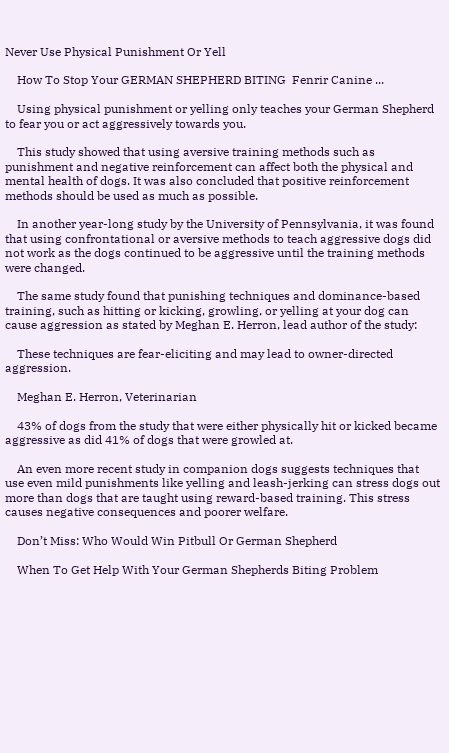Never Use Physical Punishment Or Yell

    How To Stop Your GERMAN SHEPHERD BITING  Fenrir Canine ...

    Using physical punishment or yelling only teaches your German Shepherd to fear you or act aggressively towards you.

    This study showed that using aversive training methods such as punishment and negative reinforcement can affect both the physical and mental health of dogs. It was also concluded that positive reinforcement methods should be used as much as possible.

    In another year-long study by the University of Pennsylvania, it was found that using confrontational or aversive methods to teach aggressive dogs did not work as the dogs continued to be aggressive until the training methods were changed.

    The same study found that punishing techniques and dominance-based training, such as hitting or kicking, growling, or yelling at your dog can cause aggression as stated by Meghan E. Herron, lead author of the study:

    These techniques are fear-eliciting and may lead to owner-directed aggression.

    Meghan E. Herron, Veterinarian

    43% of dogs from the study that were either physically hit or kicked became aggressive as did 41% of dogs that were growled at.

    An even more recent study in companion dogs suggests techniques that use even mild punishments like yelling and leash-jerking can stress dogs out more than dogs that are taught using reward-based training. This stress causes negative consequences and poorer welfare.

    Don’t Miss: Who Would Win Pitbull Or German Shepherd

    When To Get Help With Your German Shepherds Biting Problem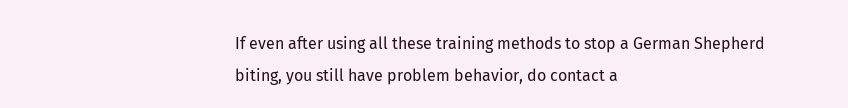If even after using all these training methods to stop a German Shepherd biting, you still have problem behavior, do contact a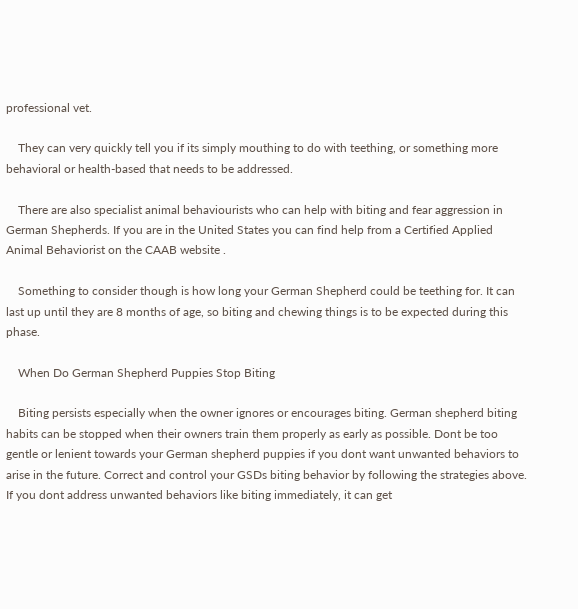professional vet.

    They can very quickly tell you if its simply mouthing to do with teething, or something more behavioral or health-based that needs to be addressed.

    There are also specialist animal behaviourists who can help with biting and fear aggression in German Shepherds. If you are in the United States you can find help from a Certified Applied Animal Behaviorist on the CAAB website .

    Something to consider though is how long your German Shepherd could be teething for. It can last up until they are 8 months of age, so biting and chewing things is to be expected during this phase.

    When Do German Shepherd Puppies Stop Biting

    Biting persists especially when the owner ignores or encourages biting. German shepherd biting habits can be stopped when their owners train them properly as early as possible. Dont be too gentle or lenient towards your German shepherd puppies if you dont want unwanted behaviors to arise in the future. Correct and control your GSDs biting behavior by following the strategies above. If you dont address unwanted behaviors like biting immediately, it can get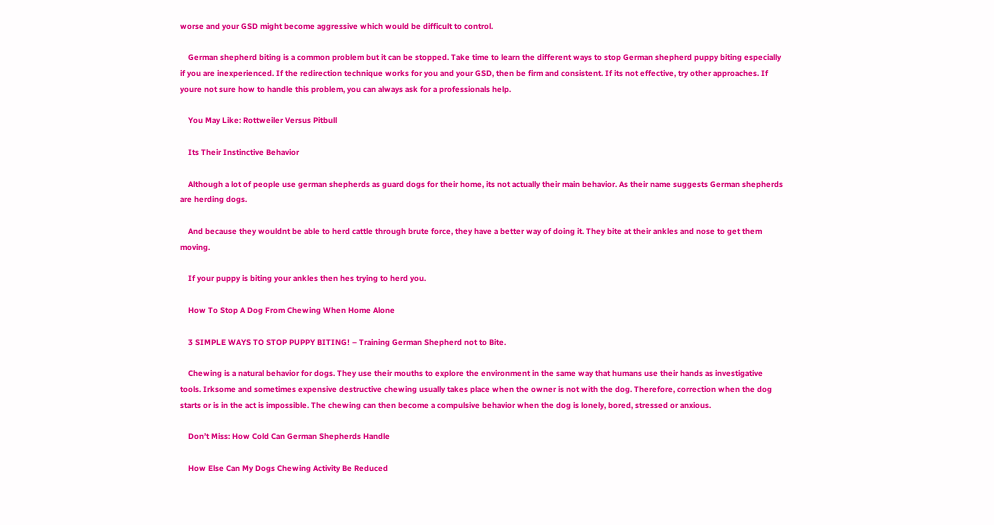worse and your GSD might become aggressive which would be difficult to control.

    German shepherd biting is a common problem but it can be stopped. Take time to learn the different ways to stop German shepherd puppy biting especially if you are inexperienced. If the redirection technique works for you and your GSD, then be firm and consistent. If its not effective, try other approaches. If youre not sure how to handle this problem, you can always ask for a professionals help.

    You May Like: Rottweiler Versus Pitbull

    Its Their Instinctive Behavior

    Although a lot of people use german shepherds as guard dogs for their home, its not actually their main behavior. As their name suggests German shepherds are herding dogs.

    And because they wouldnt be able to herd cattle through brute force, they have a better way of doing it. They bite at their ankles and nose to get them moving.

    If your puppy is biting your ankles then hes trying to herd you.

    How To Stop A Dog From Chewing When Home Alone

    3 SIMPLE WAYS TO STOP PUPPY BITING! – Training German Shepherd not to Bite.

    Chewing is a natural behavior for dogs. They use their mouths to explore the environment in the same way that humans use their hands as investigative tools. Irksome and sometimes expensive destructive chewing usually takes place when the owner is not with the dog. Therefore, correction when the dog starts or is in the act is impossible. The chewing can then become a compulsive behavior when the dog is lonely, bored, stressed or anxious.

    Don’t Miss: How Cold Can German Shepherds Handle

    How Else Can My Dogs Chewing Activity Be Reduced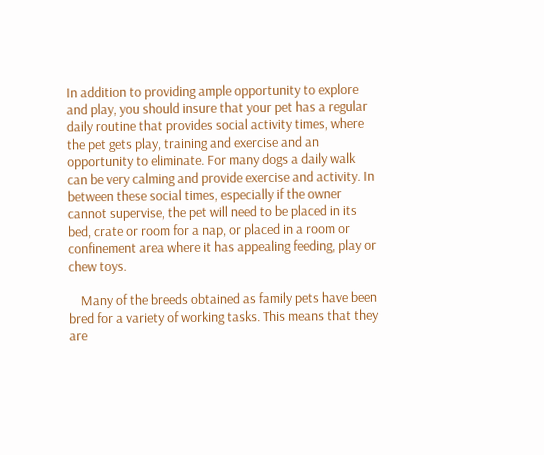In addition to providing ample opportunity to explore and play, you should insure that your pet has a regular daily routine that provides social activity times, where the pet gets play, training and exercise and an opportunity to eliminate. For many dogs a daily walk can be very calming and provide exercise and activity. In between these social times, especially if the owner cannot supervise, the pet will need to be placed in its bed, crate or room for a nap, or placed in a room or confinement area where it has appealing feeding, play or chew toys.

    Many of the breeds obtained as family pets have been bred for a variety of working tasks. This means that they are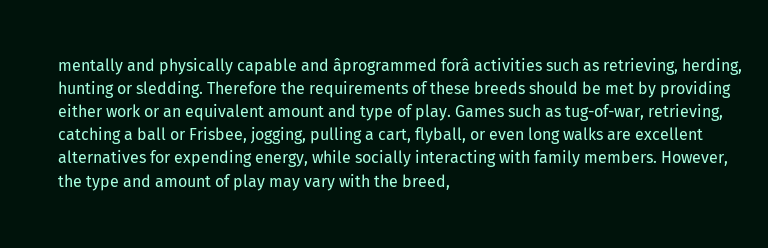mentally and physically capable and âprogrammed forâ activities such as retrieving, herding, hunting or sledding. Therefore the requirements of these breeds should be met by providing either work or an equivalent amount and type of play. Games such as tug-of-war, retrieving, catching a ball or Frisbee, jogging, pulling a cart, flyball, or even long walks are excellent alternatives for expending energy, while socially interacting with family members. However, the type and amount of play may vary with the breed,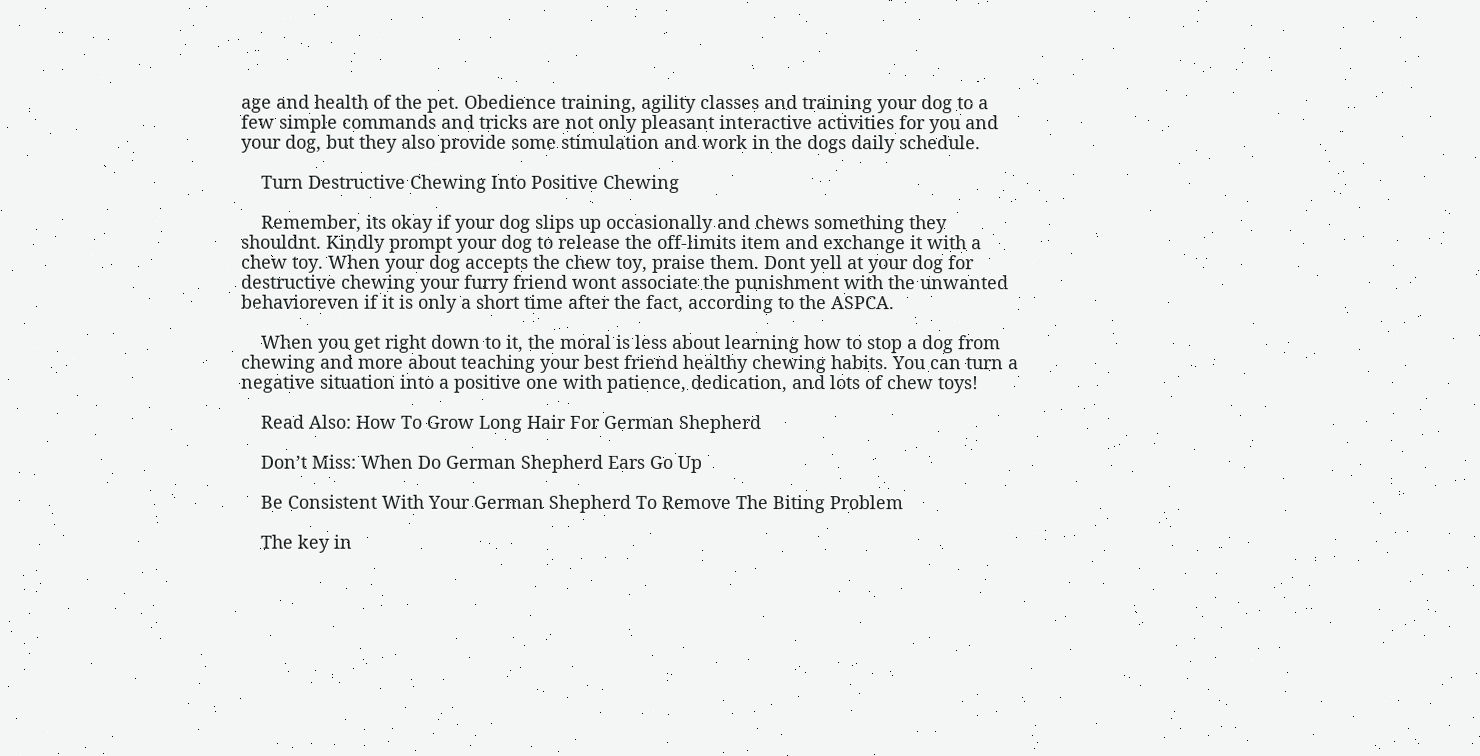age and health of the pet. Obedience training, agility classes and training your dog to a few simple commands and tricks are not only pleasant interactive activities for you and your dog, but they also provide some stimulation and work in the dogs daily schedule.

    Turn Destructive Chewing Into Positive Chewing

    Remember, its okay if your dog slips up occasionally and chews something they shouldnt. Kindly prompt your dog to release the off-limits item and exchange it with a chew toy. When your dog accepts the chew toy, praise them. Dont yell at your dog for destructive chewing your furry friend wont associate the punishment with the unwanted behavioreven if it is only a short time after the fact, according to the ASPCA.

    When you get right down to it, the moral is less about learning how to stop a dog from chewing and more about teaching your best friend healthy chewing habits. You can turn a negative situation into a positive one with patience, dedication, and lots of chew toys!

    Read Also: How To Grow Long Hair For German Shepherd

    Don’t Miss: When Do German Shepherd Ears Go Up

    Be Consistent With Your German Shepherd To Remove The Biting Problem

    The key in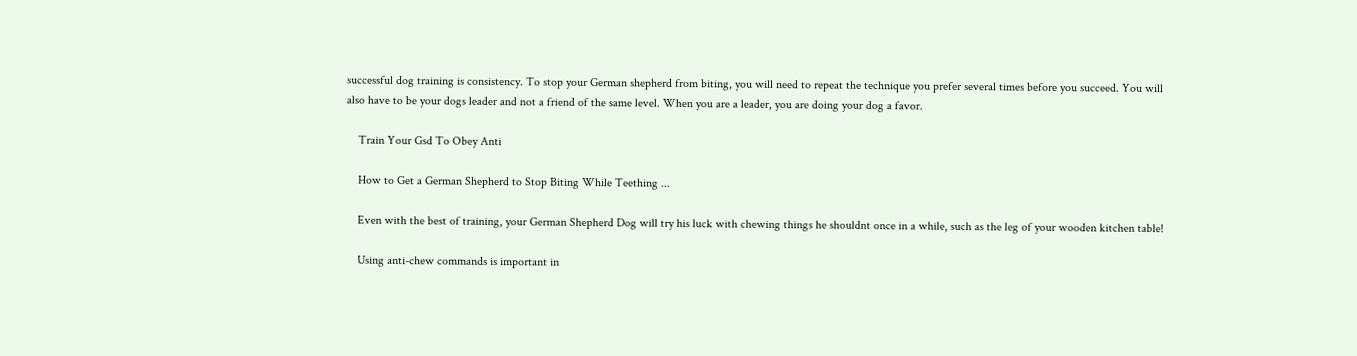successful dog training is consistency. To stop your German shepherd from biting, you will need to repeat the technique you prefer several times before you succeed. You will also have to be your dogs leader and not a friend of the same level. When you are a leader, you are doing your dog a favor.

    Train Your Gsd To Obey Anti

    How to Get a German Shepherd to Stop Biting While Teething ...

    Even with the best of training, your German Shepherd Dog will try his luck with chewing things he shouldnt once in a while, such as the leg of your wooden kitchen table!

    Using anti-chew commands is important in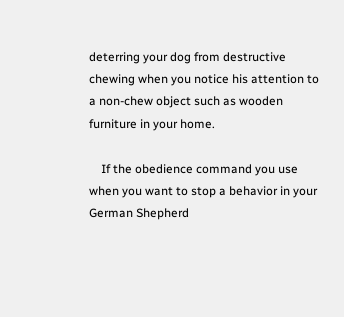deterring your dog from destructive chewing when you notice his attention to a non-chew object such as wooden furniture in your home.

    If the obedience command you use when you want to stop a behavior in your German Shepherd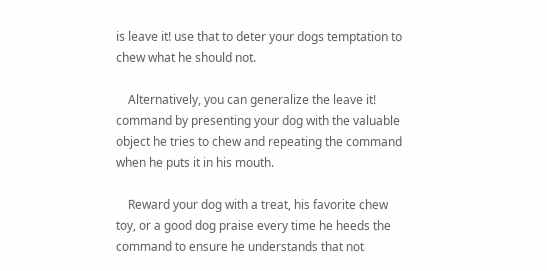is leave it! use that to deter your dogs temptation to chew what he should not.

    Alternatively, you can generalize the leave it! command by presenting your dog with the valuable object he tries to chew and repeating the command when he puts it in his mouth.

    Reward your dog with a treat, his favorite chew toy, or a good dog praise every time he heeds the command to ensure he understands that not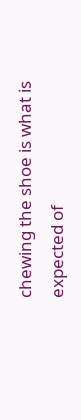chewing the shoe is what is expected of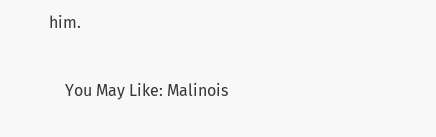him.

    You May Like: Malinois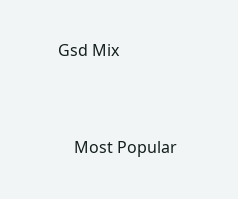Gsd Mix


    Most Popular